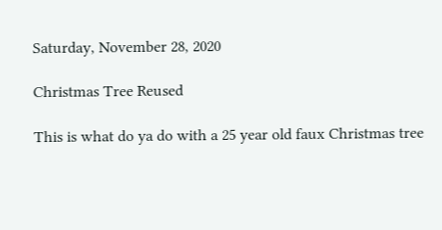Saturday, November 28, 2020

Christmas Tree Reused

This is what do ya do with a 25 year old faux Christmas tree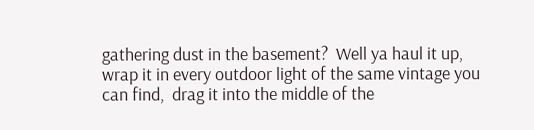gathering dust in the basement?  Well ya haul it up, wrap it in every outdoor light of the same vintage you can find,  drag it into the middle of the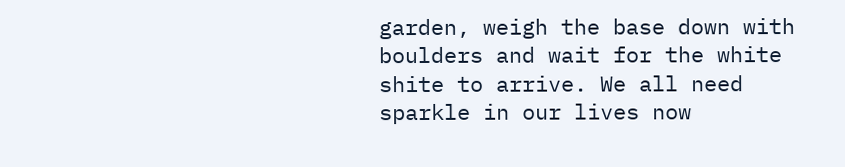garden, weigh the base down with boulders and wait for the white shite to arrive. We all need sparkle in our lives now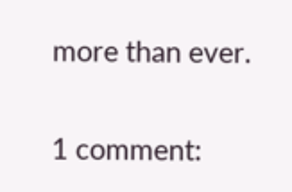more than ever.

1 comment: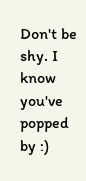Don't be shy. I know you've popped by :)